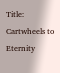Title: Cartwheels to Eternity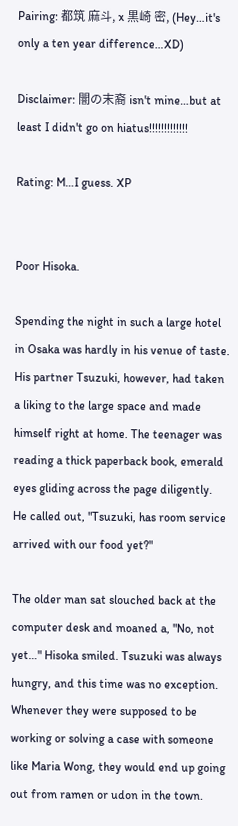Pairing: 都筑 麻斗, x 黒崎 密, (Hey…it's only a ten year difference…XD)

Disclaimer: 闇の末裔 isn't mine…but at least I didn't go on hiatus!!!!!!!!!!!!!

Rating: M…I guess. XP


Poor Hisoka.

Spending the night in such a large hotel in Osaka was hardly in his venue of taste. His partner Tsuzuki, however, had taken a liking to the large space and made himself right at home. The teenager was reading a thick paperback book, emerald eyes gliding across the page diligently. He called out, "Tsuzuki, has room service arrived with our food yet?"

The older man sat slouched back at the computer desk and moaned a, "No, not yet…" Hisoka smiled. Tsuzuki was always hungry, and this time was no exception. Whenever they were supposed to be working or solving a case with someone like Maria Wong, they would end up going out from ramen or udon in the town.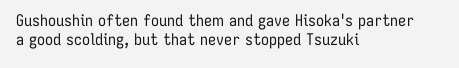Gushoushin often found them and gave Hisoka's partner a good scolding, but that never stopped Tsuzuki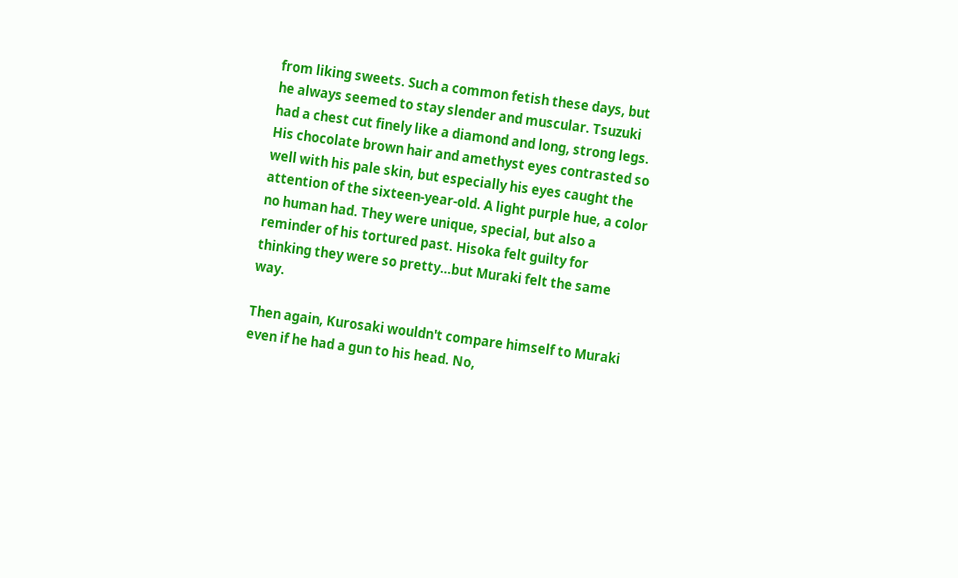from liking sweets. Such a common fetish these days, but he always seemed to stay slender and muscular. Tsuzuki had a chest cut finely like a diamond and long, strong legs. His chocolate brown hair and amethyst eyes contrasted so well with his pale skin, but especially his eyes caught the attention of the sixteen-year-old. A light purple hue, a color no human had. They were unique, special, but also a reminder of his tortured past. Hisoka felt guilty for thinking they were so pretty…but Muraki felt the same way.

Then again, Kurosaki wouldn't compare himself to Muraki even if he had a gun to his head. No,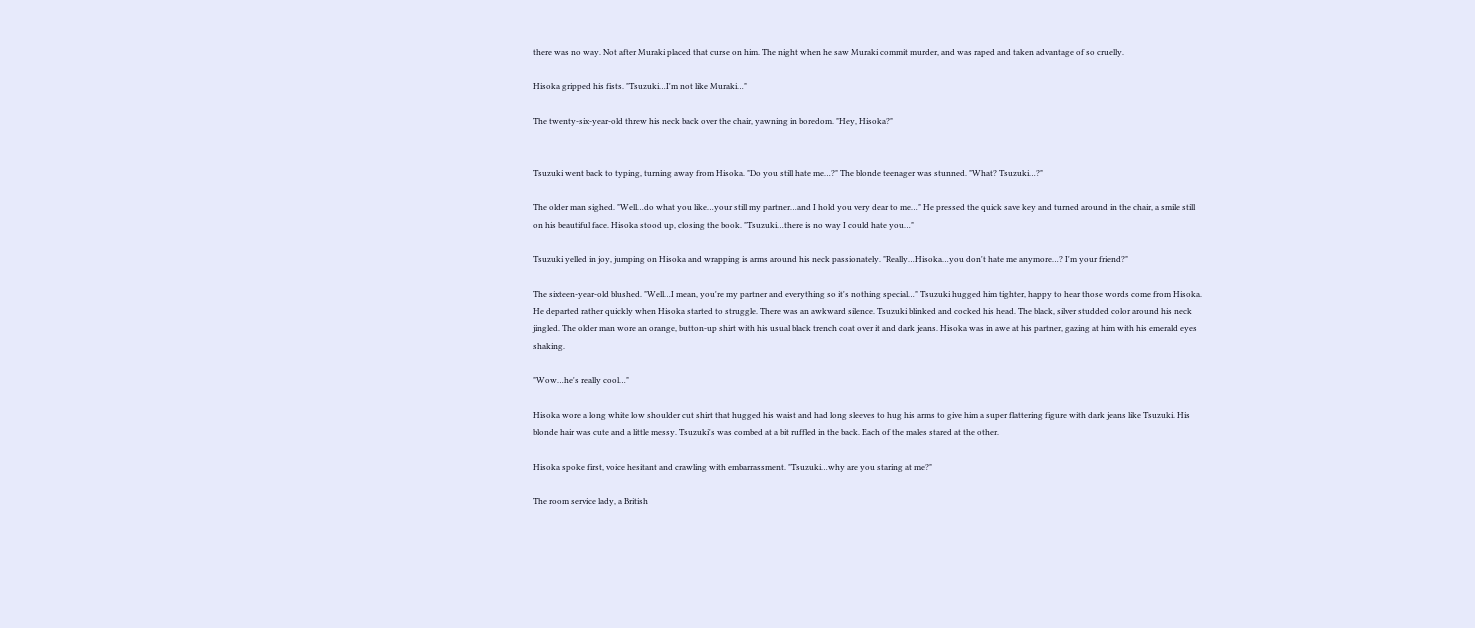there was no way. Not after Muraki placed that curse on him. The night when he saw Muraki commit murder, and was raped and taken advantage of so cruelly.

Hisoka gripped his fists. "Tsuzuki…I'm not like Muraki…"

The twenty-six-year-old threw his neck back over the chair, yawning in boredom. "Hey, Hisoka?"


Tsuzuki went back to typing, turning away from Hisoka. "Do you still hate me…?" The blonde teenager was stunned. "What? Tsuzuki…?"

The older man sighed. "Well…do what you like…your still my partner…and I hold you very dear to me…" He pressed the quick save key and turned around in the chair, a smile still on his beautiful face. Hisoka stood up, closing the book. "Tsuzuki…there is no way I could hate you…"

Tsuzuki yelled in joy, jumping on Hisoka and wrapping is arms around his neck passionately. "Really…Hisoka…you don't hate me anymore…? I'm your friend?"

The sixteen-year-old blushed. "Well…I mean, you're my partner and everything so it's nothing special…" Tsuzuki hugged him tighter, happy to hear those words come from Hisoka. He departed rather quickly when Hisoka started to struggle. There was an awkward silence. Tsuzuki blinked and cocked his head. The black, silver studded color around his neck jingled. The older man wore an orange, button-up shirt with his usual black trench coat over it and dark jeans. Hisoka was in awe at his partner, gazing at him with his emerald eyes shaking.

"Wow…he's really cool…"

Hisoka wore a long white low shoulder cut shirt that hugged his waist and had long sleeves to hug his arms to give him a super flattering figure with dark jeans like Tsuzuki. His blonde hair was cute and a little messy. Tsuzuki's was combed at a bit ruffled in the back. Each of the males stared at the other.

Hisoka spoke first, voice hesitant and crawling with embarrassment. "Tsuzuki…why are you staring at me?"

The room service lady, a British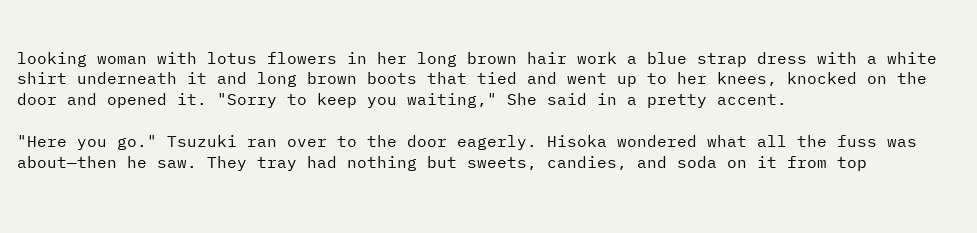looking woman with lotus flowers in her long brown hair work a blue strap dress with a white shirt underneath it and long brown boots that tied and went up to her knees, knocked on the door and opened it. "Sorry to keep you waiting," She said in a pretty accent.

"Here you go." Tsuzuki ran over to the door eagerly. Hisoka wondered what all the fuss was about—then he saw. They tray had nothing but sweets, candies, and soda on it from top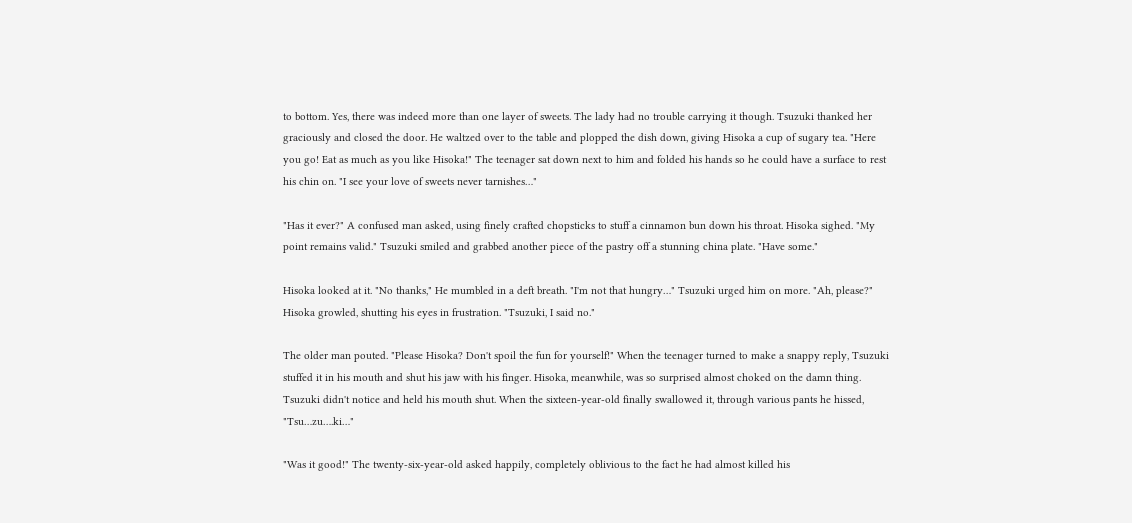to bottom. Yes, there was indeed more than one layer of sweets. The lady had no trouble carrying it though. Tsuzuki thanked her graciously and closed the door. He waltzed over to the table and plopped the dish down, giving Hisoka a cup of sugary tea. "Here you go! Eat as much as you like Hisoka!" The teenager sat down next to him and folded his hands so he could have a surface to rest his chin on. "I see your love of sweets never tarnishes…"

"Has it ever?" A confused man asked, using finely crafted chopsticks to stuff a cinnamon bun down his throat. Hisoka sighed. "My point remains valid." Tsuzuki smiled and grabbed another piece of the pastry off a stunning china plate. "Have some."

Hisoka looked at it. "No thanks," He mumbled in a deft breath. "I'm not that hungry…" Tsuzuki urged him on more. "Ah, please?" Hisoka growled, shutting his eyes in frustration. "Tsuzuki, I said no."

The older man pouted. "Please Hisoka? Don't spoil the fun for yourself!" When the teenager turned to make a snappy reply, Tsuzuki stuffed it in his mouth and shut his jaw with his finger. Hisoka, meanwhile, was so surprised almost choked on the damn thing. Tsuzuki didn't notice and held his mouth shut. When the sixteen-year-old finally swallowed it, through various pants he hissed, "Tsu…zu….ki…"

"Was it good!" The twenty-six-year-old asked happily, completely oblivious to the fact he had almost killed his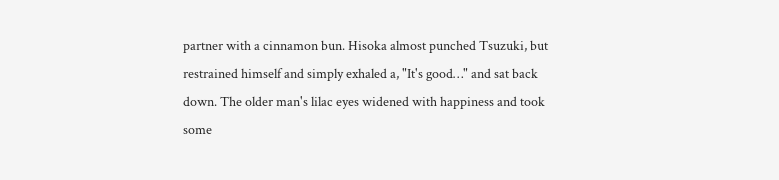partner with a cinnamon bun. Hisoka almost punched Tsuzuki, but restrained himself and simply exhaled a, "It's good…" and sat back down. The older man's lilac eyes widened with happiness and took some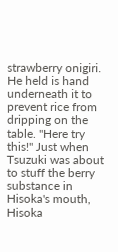strawberry onigiri. He held is hand underneath it to prevent rice from dripping on the table. "Here try this!" Just when Tsuzuki was about to stuff the berry substance in Hisoka's mouth, Hisoka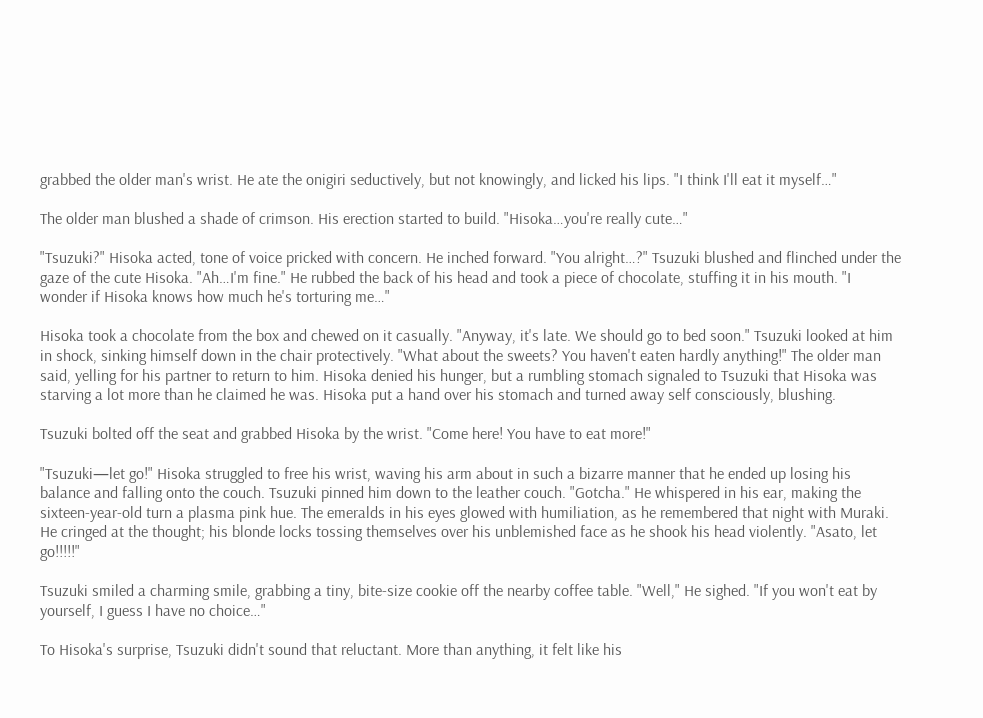grabbed the older man's wrist. He ate the onigiri seductively, but not knowingly, and licked his lips. "I think I'll eat it myself…"

The older man blushed a shade of crimson. His erection started to build. "Hisoka…you're really cute…"

"Tsuzuki?" Hisoka acted, tone of voice pricked with concern. He inched forward. "You alright…?" Tsuzuki blushed and flinched under the gaze of the cute Hisoka. "Ah…I'm fine." He rubbed the back of his head and took a piece of chocolate, stuffing it in his mouth. "I wonder if Hisoka knows how much he's torturing me…"

Hisoka took a chocolate from the box and chewed on it casually. "Anyway, it's late. We should go to bed soon." Tsuzuki looked at him in shock, sinking himself down in the chair protectively. "What about the sweets? You haven't eaten hardly anything!" The older man said, yelling for his partner to return to him. Hisoka denied his hunger, but a rumbling stomach signaled to Tsuzuki that Hisoka was starving a lot more than he claimed he was. Hisoka put a hand over his stomach and turned away self consciously, blushing.

Tsuzuki bolted off the seat and grabbed Hisoka by the wrist. "Come here! You have to eat more!"

"Tsuzuki—let go!" Hisoka struggled to free his wrist, waving his arm about in such a bizarre manner that he ended up losing his balance and falling onto the couch. Tsuzuki pinned him down to the leather couch. "Gotcha." He whispered in his ear, making the sixteen-year-old turn a plasma pink hue. The emeralds in his eyes glowed with humiliation, as he remembered that night with Muraki. He cringed at the thought; his blonde locks tossing themselves over his unblemished face as he shook his head violently. "Asato, let go!!!!!"

Tsuzuki smiled a charming smile, grabbing a tiny, bite-size cookie off the nearby coffee table. "Well," He sighed. "If you won't eat by yourself, I guess I have no choice…"

To Hisoka's surprise, Tsuzuki didn't sound that reluctant. More than anything, it felt like his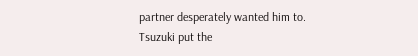partner desperately wanted him to. Tsuzuki put the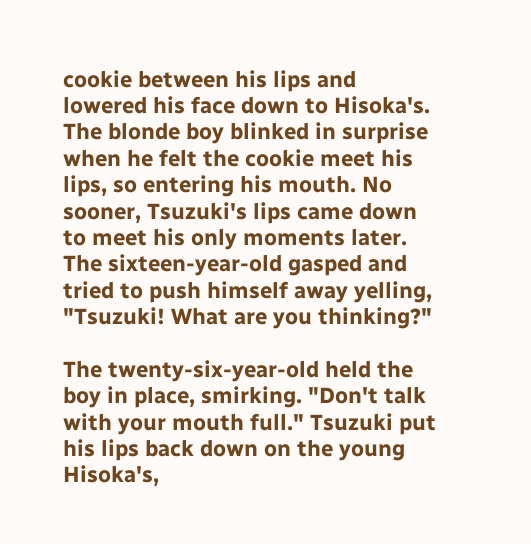cookie between his lips and lowered his face down to Hisoka's. The blonde boy blinked in surprise when he felt the cookie meet his lips, so entering his mouth. No sooner, Tsuzuki's lips came down to meet his only moments later. The sixteen-year-old gasped and tried to push himself away yelling, "Tsuzuki! What are you thinking?"

The twenty-six-year-old held the boy in place, smirking. "Don't talk with your mouth full." Tsuzuki put his lips back down on the young Hisoka's,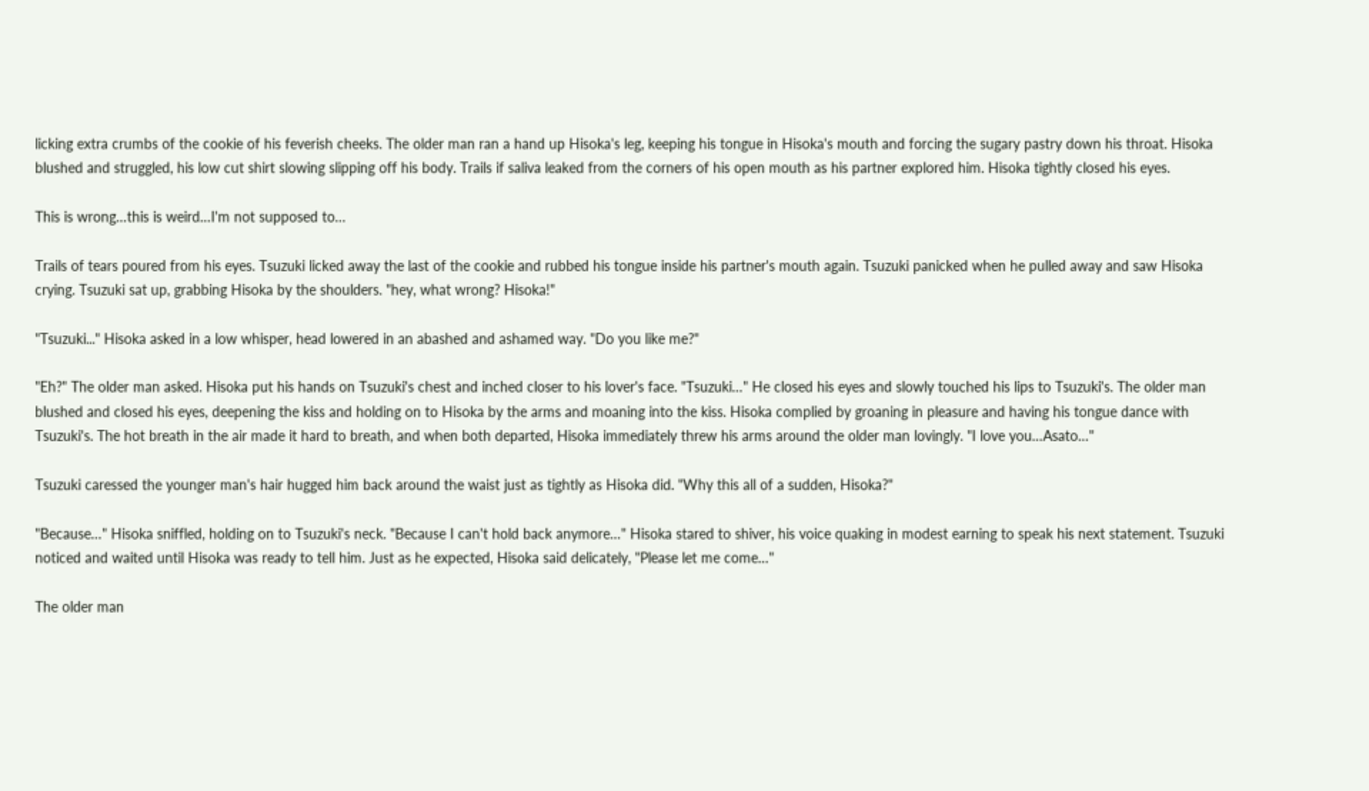licking extra crumbs of the cookie of his feverish cheeks. The older man ran a hand up Hisoka's leg, keeping his tongue in Hisoka's mouth and forcing the sugary pastry down his throat. Hisoka blushed and struggled, his low cut shirt slowing slipping off his body. Trails if saliva leaked from the corners of his open mouth as his partner explored him. Hisoka tightly closed his eyes.

This is wrong…this is weird…I'm not supposed to…

Trails of tears poured from his eyes. Tsuzuki licked away the last of the cookie and rubbed his tongue inside his partner's mouth again. Tsuzuki panicked when he pulled away and saw Hisoka crying. Tsuzuki sat up, grabbing Hisoka by the shoulders. "hey, what wrong? Hisoka!"

"Tsuzuki..." Hisoka asked in a low whisper, head lowered in an abashed and ashamed way. "Do you like me?"

"Eh?" The older man asked. Hisoka put his hands on Tsuzuki's chest and inched closer to his lover's face. "Tsuzuki…" He closed his eyes and slowly touched his lips to Tsuzuki's. The older man blushed and closed his eyes, deepening the kiss and holding on to Hisoka by the arms and moaning into the kiss. Hisoka complied by groaning in pleasure and having his tongue dance with Tsuzuki's. The hot breath in the air made it hard to breath, and when both departed, Hisoka immediately threw his arms around the older man lovingly. "I love you…Asato…"

Tsuzuki caressed the younger man's hair hugged him back around the waist just as tightly as Hisoka did. "Why this all of a sudden, Hisoka?"

"Because…" Hisoka sniffled, holding on to Tsuzuki's neck. "Because I can't hold back anymore…" Hisoka stared to shiver, his voice quaking in modest earning to speak his next statement. Tsuzuki noticed and waited until Hisoka was ready to tell him. Just as he expected, Hisoka said delicately, "Please let me come…"

The older man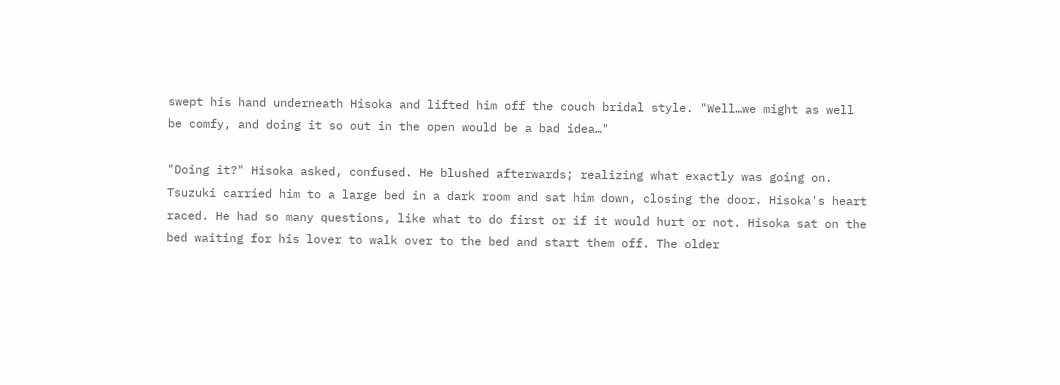swept his hand underneath Hisoka and lifted him off the couch bridal style. "Well…we might as well be comfy, and doing it so out in the open would be a bad idea…"

"Doing it?" Hisoka asked, confused. He blushed afterwards; realizing what exactly was going on. Tsuzuki carried him to a large bed in a dark room and sat him down, closing the door. Hisoka's heart raced. He had so many questions, like what to do first or if it would hurt or not. Hisoka sat on the bed waiting for his lover to walk over to the bed and start them off. The older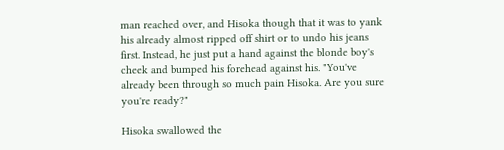man reached over, and Hisoka though that it was to yank his already almost ripped off shirt or to undo his jeans first. Instead, he just put a hand against the blonde boy's cheek and bumped his forehead against his. "You've already been through so much pain Hisoka. Are you sure you're ready?"

Hisoka swallowed the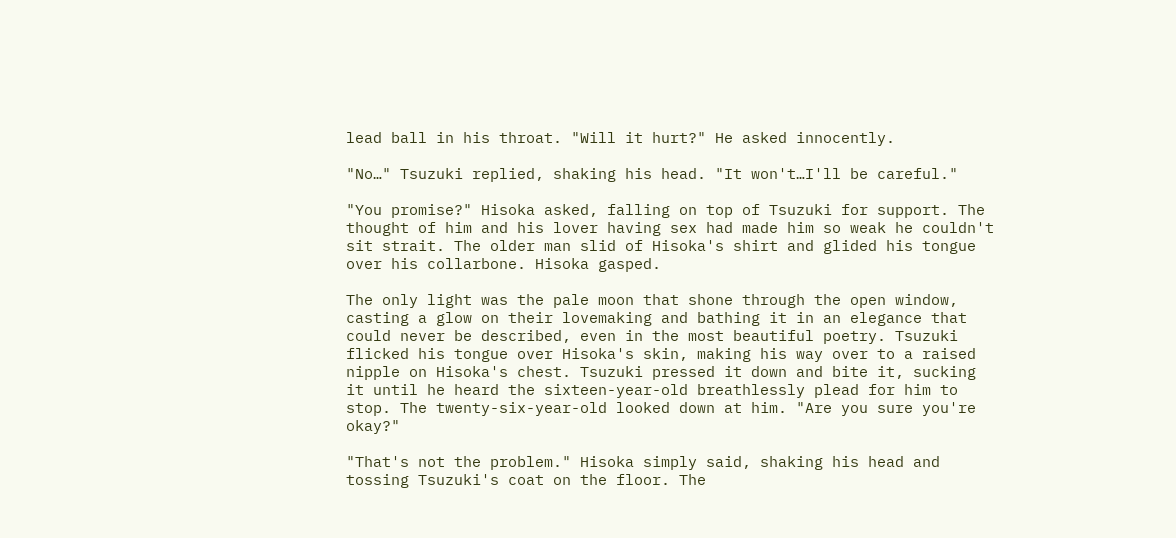lead ball in his throat. "Will it hurt?" He asked innocently.

"No…" Tsuzuki replied, shaking his head. "It won't…I'll be careful."

"You promise?" Hisoka asked, falling on top of Tsuzuki for support. The thought of him and his lover having sex had made him so weak he couldn't sit strait. The older man slid of Hisoka's shirt and glided his tongue over his collarbone. Hisoka gasped.

The only light was the pale moon that shone through the open window, casting a glow on their lovemaking and bathing it in an elegance that could never be described, even in the most beautiful poetry. Tsuzuki flicked his tongue over Hisoka's skin, making his way over to a raised nipple on Hisoka's chest. Tsuzuki pressed it down and bite it, sucking it until he heard the sixteen-year-old breathlessly plead for him to stop. The twenty-six-year-old looked down at him. "Are you sure you're okay?"

"That's not the problem." Hisoka simply said, shaking his head and tossing Tsuzuki's coat on the floor. The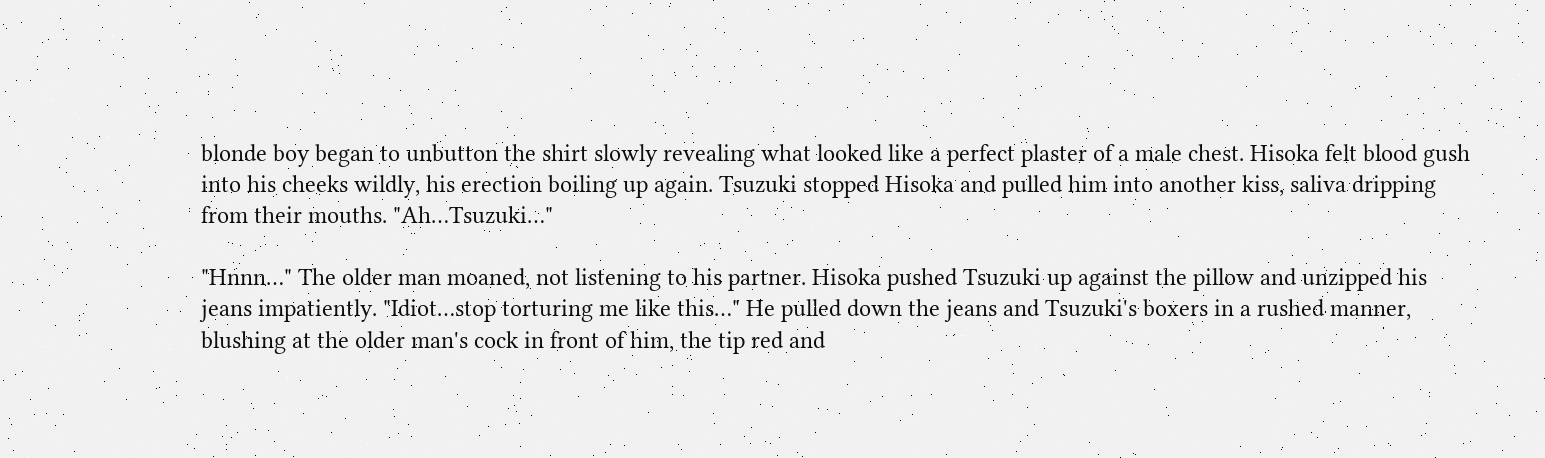blonde boy began to unbutton the shirt slowly revealing what looked like a perfect plaster of a male chest. Hisoka felt blood gush into his cheeks wildly, his erection boiling up again. Tsuzuki stopped Hisoka and pulled him into another kiss, saliva dripping from their mouths. "Ah…Tsuzuki…"

"Hnnn…" The older man moaned, not listening to his partner. Hisoka pushed Tsuzuki up against the pillow and unzipped his jeans impatiently. "Idiot…stop torturing me like this…" He pulled down the jeans and Tsuzuki's boxers in a rushed manner, blushing at the older man's cock in front of him, the tip red and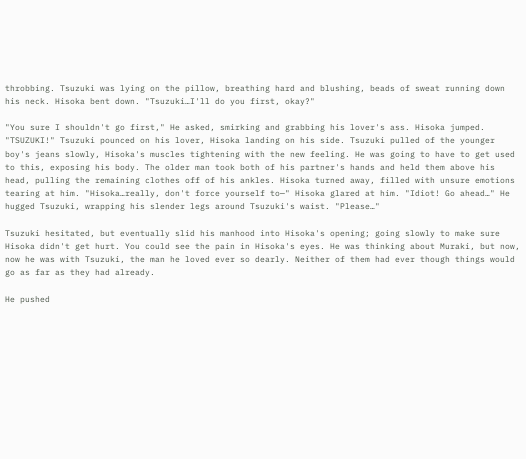throbbing. Tsuzuki was lying on the pillow, breathing hard and blushing, beads of sweat running down his neck. Hisoka bent down. "Tsuzuki…I'll do you first, okay?"

"You sure I shouldn't go first," He asked, smirking and grabbing his lover's ass. Hisoka jumped. "TSUZUKI!" Tsuzuki pounced on his lover, Hisoka landing on his side. Tsuzuki pulled of the younger boy's jeans slowly, Hisoka's muscles tightening with the new feeling. He was going to have to get used to this, exposing his body. The older man took both of his partner's hands and held them above his head, pulling the remaining clothes off of his ankles. Hisoka turned away, filled with unsure emotions tearing at him. "Hisoka…really, don't force yourself to—" Hisoka glared at him. "Idiot! Go ahead…" He hugged Tsuzuki, wrapping his slender legs around Tsuzuki's waist. "Please…"

Tsuzuki hesitated, but eventually slid his manhood into Hisoka's opening; going slowly to make sure Hisoka didn't get hurt. You could see the pain in Hisoka's eyes. He was thinking about Muraki, but now, now he was with Tsuzuki, the man he loved ever so dearly. Neither of them had ever though things would go as far as they had already.

He pushed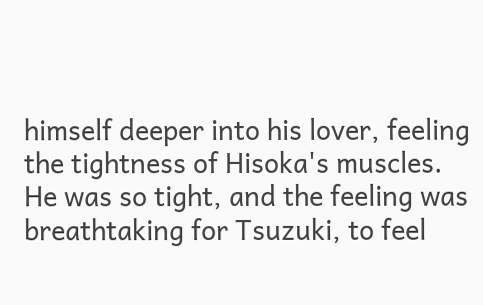himself deeper into his lover, feeling the tightness of Hisoka's muscles. He was so tight, and the feeling was breathtaking for Tsuzuki, to feel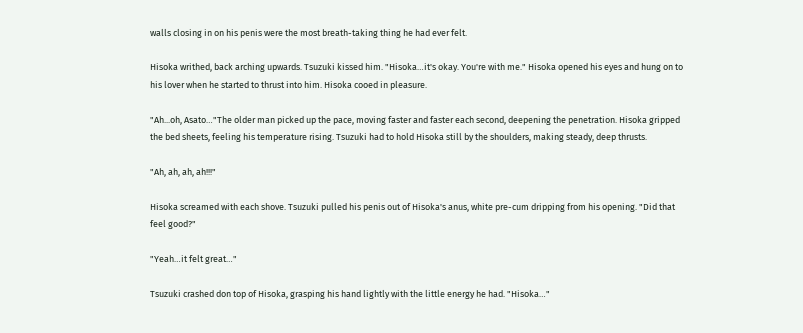walls closing in on his penis were the most breath-taking thing he had ever felt.

Hisoka writhed, back arching upwards. Tsuzuki kissed him. "Hisoka…it's okay. You're with me." Hisoka opened his eyes and hung on to his lover when he started to thrust into him. Hisoka cooed in pleasure.

"Ah...oh, Asato…"The older man picked up the pace, moving faster and faster each second, deepening the penetration. Hisoka gripped the bed sheets, feeling his temperature rising. Tsuzuki had to hold Hisoka still by the shoulders, making steady, deep thrusts.

"Ah, ah, ah, ah!!!"

Hisoka screamed with each shove. Tsuzuki pulled his penis out of Hisoka's anus, white pre-cum dripping from his opening. "Did that feel good?"

"Yeah…it felt great…"

Tsuzuki crashed don top of Hisoka, grasping his hand lightly with the little energy he had. "Hisoka…"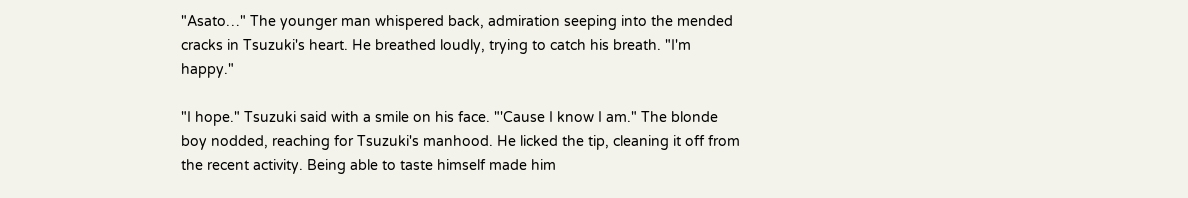"Asato…" The younger man whispered back, admiration seeping into the mended cracks in Tsuzuki's heart. He breathed loudly, trying to catch his breath. "I'm happy."

"I hope." Tsuzuki said with a smile on his face. "'Cause I know I am." The blonde boy nodded, reaching for Tsuzuki's manhood. He licked the tip, cleaning it off from the recent activity. Being able to taste himself made him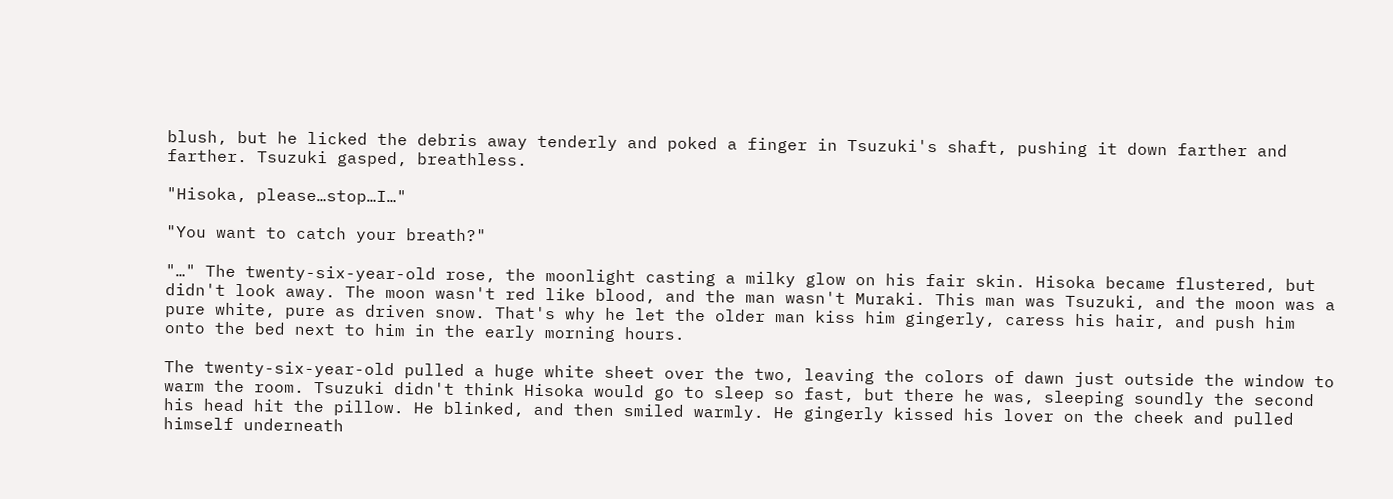blush, but he licked the debris away tenderly and poked a finger in Tsuzuki's shaft, pushing it down farther and farther. Tsuzuki gasped, breathless.

"Hisoka, please…stop…I…"

"You want to catch your breath?"

"…" The twenty-six-year-old rose, the moonlight casting a milky glow on his fair skin. Hisoka became flustered, but didn't look away. The moon wasn't red like blood, and the man wasn't Muraki. This man was Tsuzuki, and the moon was a pure white, pure as driven snow. That's why he let the older man kiss him gingerly, caress his hair, and push him onto the bed next to him in the early morning hours.

The twenty-six-year-old pulled a huge white sheet over the two, leaving the colors of dawn just outside the window to warm the room. Tsuzuki didn't think Hisoka would go to sleep so fast, but there he was, sleeping soundly the second his head hit the pillow. He blinked, and then smiled warmly. He gingerly kissed his lover on the cheek and pulled himself underneath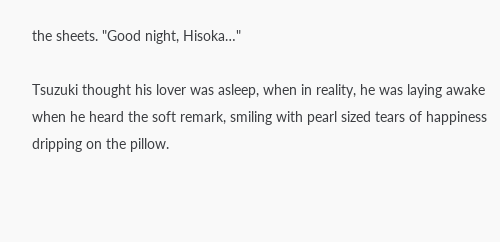the sheets. "Good night, Hisoka…"

Tsuzuki thought his lover was asleep, when in reality, he was laying awake when he heard the soft remark, smiling with pearl sized tears of happiness dripping on the pillow.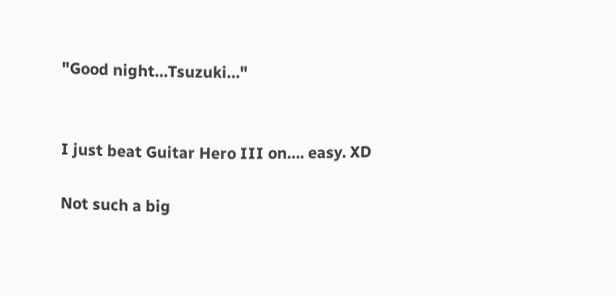"Good night…Tsuzuki…"


I just beat Guitar Hero III on…. easy. XD

Not such a big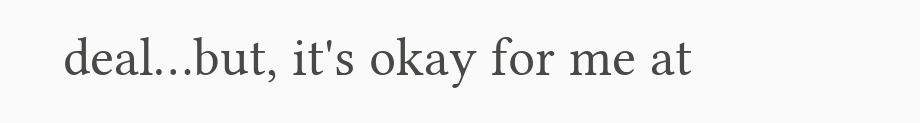deal…but, it's okay for me at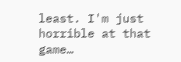least. I'm just horrible at that game…